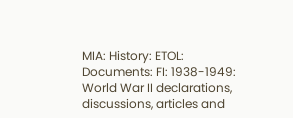MIA: History: ETOL: Documents: FI: 1938-1949: World War II declarations, discussions, articles and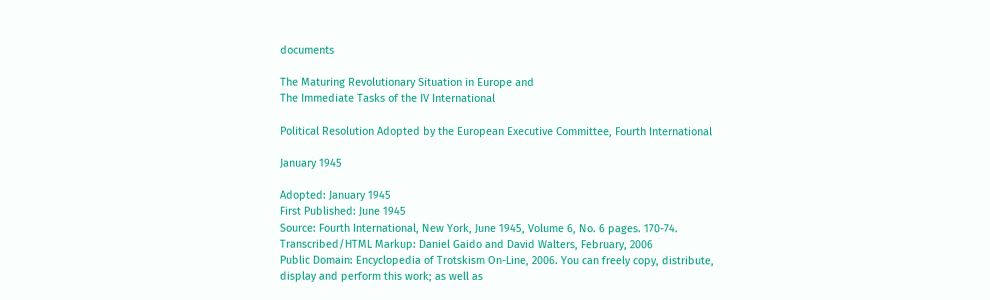documents

The Maturing Revolutionary Situation in Europe and
The Immediate Tasks of the IV International

Political Resolution Adopted by the European Executive Committee, Fourth International

January 1945

Adopted: January 1945
First Published: June 1945
Source: Fourth International, New York, June 1945, Volume 6, No. 6 pages. 170-74.
Transcribed/HTML Markup: Daniel Gaido and David Walters, February, 2006
Public Domain: Encyclopedia of Trotskism On-Line, 2006. You can freely copy, distribute, display and perform this work; as well as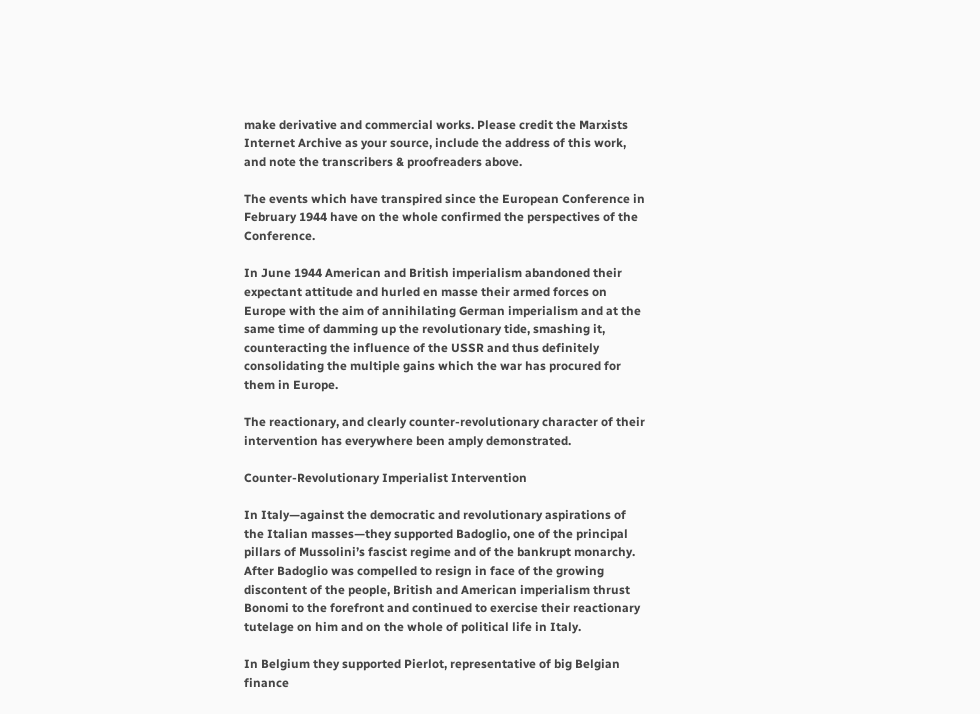make derivative and commercial works. Please credit the Marxists Internet Archive as your source, include the address of this work, and note the transcribers & proofreaders above.

The events which have transpired since the European Conference in February 1944 have on the whole confirmed the perspectives of the Conference.

In June 1944 American and British imperialism abandoned their expectant attitude and hurled en masse their armed forces on Europe with the aim of annihilating German imperialism and at the same time of damming up the revolutionary tide, smashing it, counteracting the influence of the USSR and thus definitely consolidating the multiple gains which the war has procured for them in Europe.

The reactionary, and clearly counter-revolutionary character of their intervention has everywhere been amply demonstrated.

Counter-Revolutionary Imperialist Intervention

In Italy—against the democratic and revolutionary aspirations of the Italian masses—they supported Badoglio, one of the principal pillars of Mussolini’s fascist regime and of the bankrupt monarchy. After Badoglio was compelled to resign in face of the growing discontent of the people, British and American imperialism thrust Bonomi to the forefront and continued to exercise their reactionary tutelage on him and on the whole of political life in Italy.

In Belgium they supported Pierlot, representative of big Belgian finance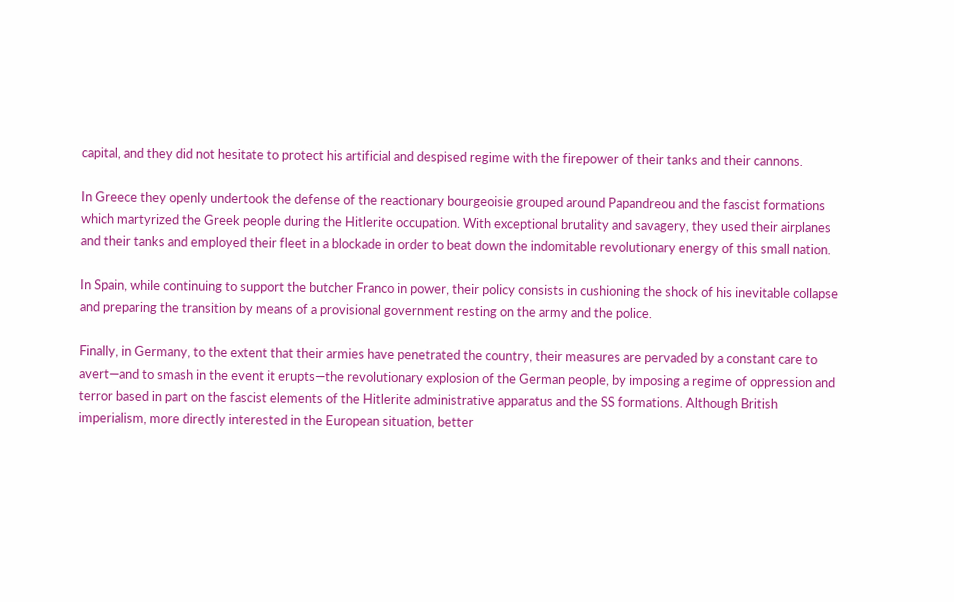capital, and they did not hesitate to protect his artificial and despised regime with the firepower of their tanks and their cannons.

In Greece they openly undertook the defense of the reactionary bourgeoisie grouped around Papandreou and the fascist formations which martyrized the Greek people during the Hitlerite occupation. With exceptional brutality and savagery, they used their airplanes and their tanks and employed their fleet in a blockade in order to beat down the indomitable revolutionary energy of this small nation.

In Spain, while continuing to support the butcher Franco in power, their policy consists in cushioning the shock of his inevitable collapse and preparing the transition by means of a provisional government resting on the army and the police.

Finally, in Germany, to the extent that their armies have penetrated the country, their measures are pervaded by a constant care to avert—and to smash in the event it erupts—the revolutionary explosion of the German people, by imposing a regime of oppression and terror based in part on the fascist elements of the Hitlerite administrative apparatus and the SS formations. Although British imperialism, more directly interested in the European situation, better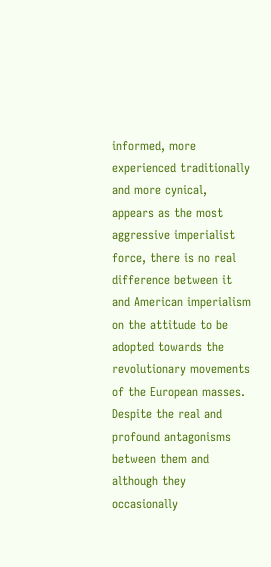informed, more experienced traditionally and more cynical, appears as the most aggressive imperialist force, there is no real difference between it and American imperialism on the attitude to be adopted towards the revolutionary movements of the European masses. Despite the real and profound antagonisms between them and although they occasionally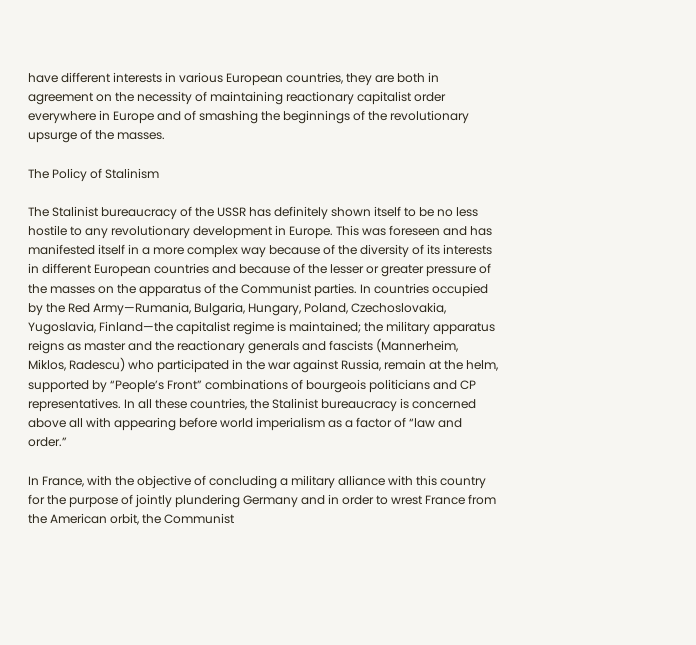have different interests in various European countries, they are both in agreement on the necessity of maintaining reactionary capitalist order everywhere in Europe and of smashing the beginnings of the revolutionary upsurge of the masses.

The Policy of Stalinism

The Stalinist bureaucracy of the USSR has definitely shown itself to be no less hostile to any revolutionary development in Europe. This was foreseen and has manifested itself in a more complex way because of the diversity of its interests in different European countries and because of the lesser or greater pressure of the masses on the apparatus of the Communist parties. In countries occupied by the Red Army—Rumania, Bulgaria, Hungary, Poland, Czechoslovakia, Yugoslavia, Finland—the capitalist regime is maintained; the military apparatus reigns as master and the reactionary generals and fascists (Mannerheim, Miklos, Radescu) who participated in the war against Russia, remain at the helm, supported by “People’s Front” combinations of bourgeois politicians and CP representatives. In all these countries, the Stalinist bureaucracy is concerned above all with appearing before world imperialism as a factor of “law and order.”

In France, with the objective of concluding a military alliance with this country for the purpose of jointly plundering Germany and in order to wrest France from the American orbit, the Communist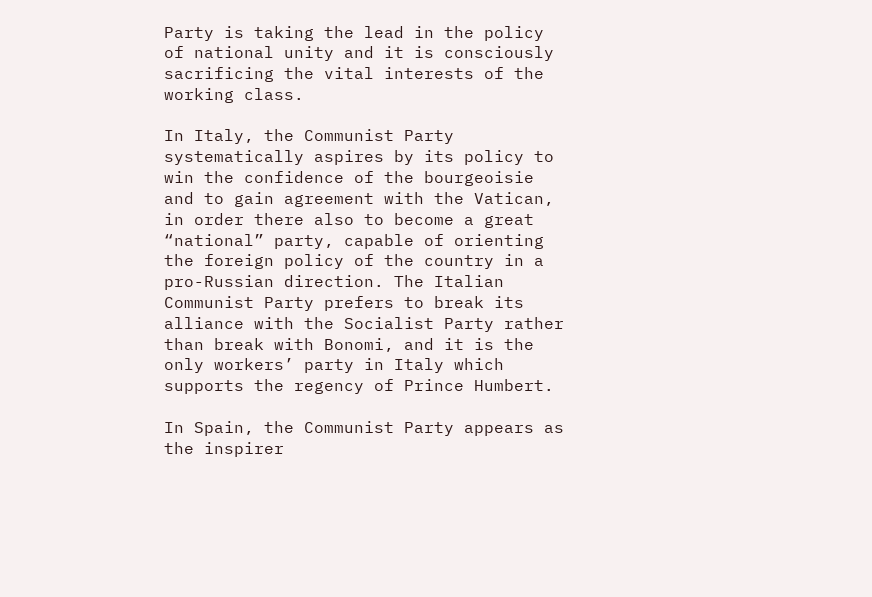Party is taking the lead in the policy of national unity and it is consciously sacrificing the vital interests of the working class.

In Italy, the Communist Party systematically aspires by its policy to win the confidence of the bourgeoisie and to gain agreement with the Vatican, in order there also to become a great “national” party, capable of orienting the foreign policy of the country in a pro-Russian direction. The Italian Communist Party prefers to break its alliance with the Socialist Party rather than break with Bonomi, and it is the only workers’ party in Italy which supports the regency of Prince Humbert.

In Spain, the Communist Party appears as the inspirer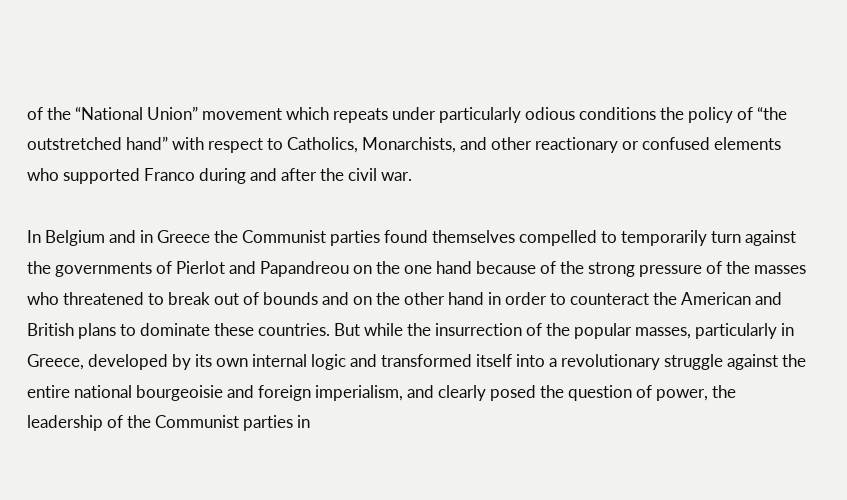of the “National Union” movement which repeats under particularly odious conditions the policy of “the outstretched hand” with respect to Catholics, Monarchists, and other reactionary or confused elements who supported Franco during and after the civil war.

In Belgium and in Greece the Communist parties found themselves compelled to temporarily turn against the governments of Pierlot and Papandreou on the one hand because of the strong pressure of the masses who threatened to break out of bounds and on the other hand in order to counteract the American and British plans to dominate these countries. But while the insurrection of the popular masses, particularly in Greece, developed by its own internal logic and transformed itself into a revolutionary struggle against the entire national bourgeoisie and foreign imperialism, and clearly posed the question of power, the leadership of the Communist parties in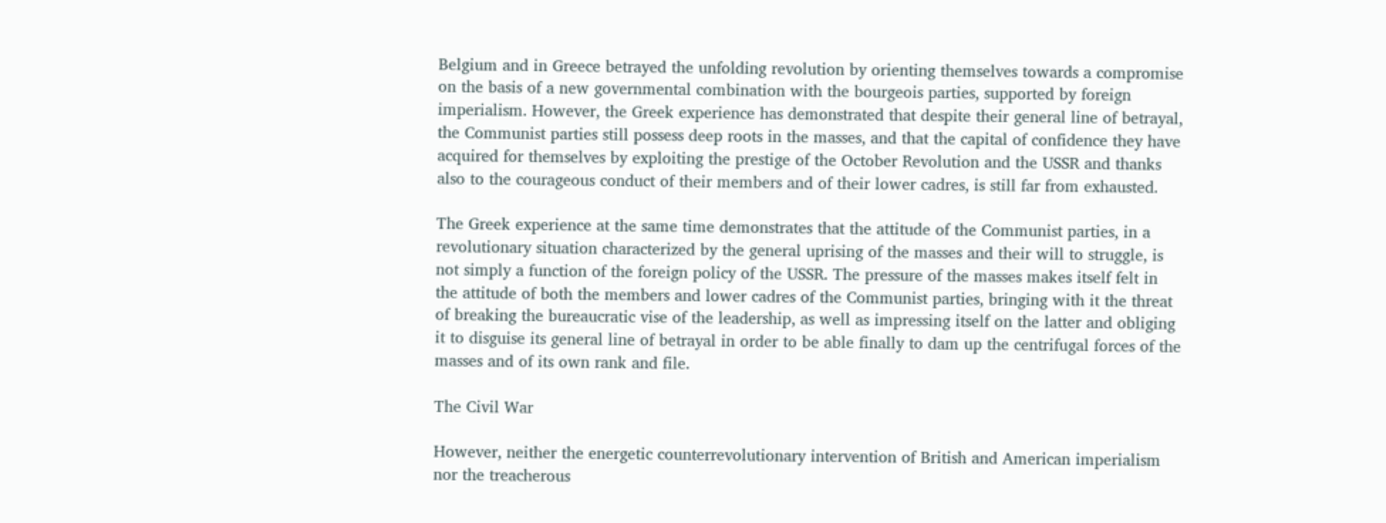Belgium and in Greece betrayed the unfolding revolution by orienting themselves towards a compromise on the basis of a new governmental combination with the bourgeois parties, supported by foreign imperialism. However, the Greek experience has demonstrated that despite their general line of betrayal, the Communist parties still possess deep roots in the masses, and that the capital of confidence they have acquired for themselves by exploiting the prestige of the October Revolution and the USSR and thanks also to the courageous conduct of their members and of their lower cadres, is still far from exhausted.

The Greek experience at the same time demonstrates that the attitude of the Communist parties, in a revolutionary situation characterized by the general uprising of the masses and their will to struggle, is not simply a function of the foreign policy of the USSR. The pressure of the masses makes itself felt in the attitude of both the members and lower cadres of the Communist parties, bringing with it the threat of breaking the bureaucratic vise of the leadership, as well as impressing itself on the latter and obliging it to disguise its general line of betrayal in order to be able finally to dam up the centrifugal forces of the masses and of its own rank and file.

The Civil War

However, neither the energetic counterrevolutionary intervention of British and American imperialism nor the treacherous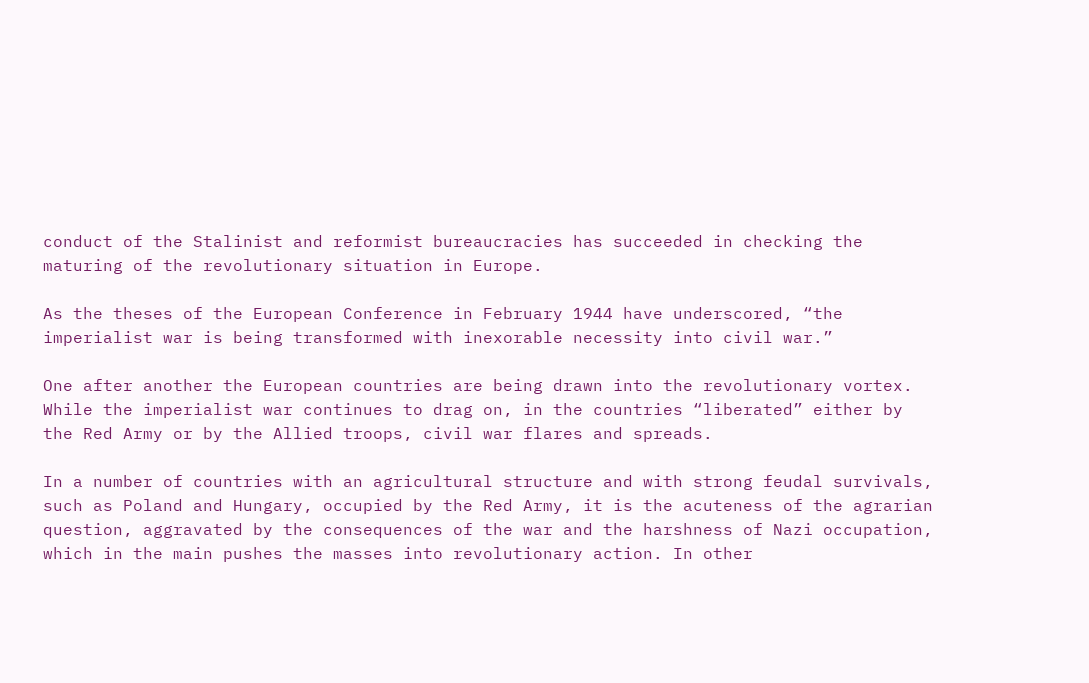conduct of the Stalinist and reformist bureaucracies has succeeded in checking the maturing of the revolutionary situation in Europe.

As the theses of the European Conference in February 1944 have underscored, “the imperialist war is being transformed with inexorable necessity into civil war.”

One after another the European countries are being drawn into the revolutionary vortex. While the imperialist war continues to drag on, in the countries “liberated” either by the Red Army or by the Allied troops, civil war flares and spreads.

In a number of countries with an agricultural structure and with strong feudal survivals, such as Poland and Hungary, occupied by the Red Army, it is the acuteness of the agrarian question, aggravated by the consequences of the war and the harshness of Nazi occupation, which in the main pushes the masses into revolutionary action. In other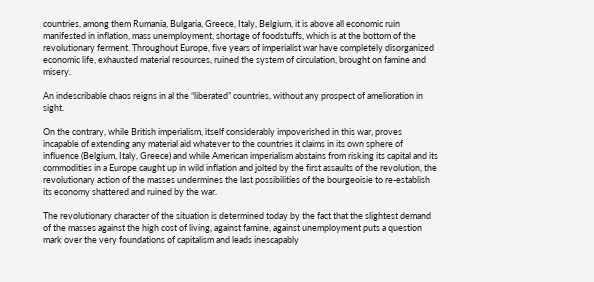countries, among them Rumania, Bulgaria, Greece, Italy, Belgium, it is above all economic ruin manifested in inflation, mass unemployment, shortage of foodstuffs, which is at the bottom of the revolutionary ferment. Throughout Europe, five years of imperialist war have completely disorganized economic life, exhausted material resources, ruined the system of circulation, brought on famine and misery.

An indescribable chaos reigns in al the “liberated” countries, without any prospect of amelioration in sight.

On the contrary, while British imperialism, itself considerably impoverished in this war, proves incapable of extending any material aid whatever to the countries it claims in its own sphere of influence (Belgium, Italy, Greece) and while American imperialism abstains from risking its capital and its commodities in a Europe caught up in wild inflation and jolted by the first assaults of the revolution, the revolutionary action of the masses undermines the last possibilities of the bourgeoisie to re-establish its economy shattered and ruined by the war.

The revolutionary character of the situation is determined today by the fact that the slightest demand of the masses against the high cost of living, against famine, against unemployment puts a question mark over the very foundations of capitalism and leads inescapably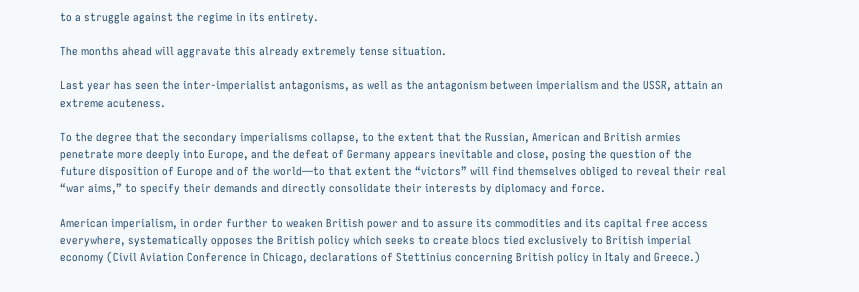to a struggle against the regime in its entirety.

The months ahead will aggravate this already extremely tense situation.

Last year has seen the inter-imperialist antagonisms, as well as the antagonism between imperialism and the USSR, attain an extreme acuteness.

To the degree that the secondary imperialisms collapse, to the extent that the Russian, American and British armies penetrate more deeply into Europe, and the defeat of Germany appears inevitable and close, posing the question of the future disposition of Europe and of the world—to that extent the “victors” will find themselves obliged to reveal their real “war aims,” to specify their demands and directly consolidate their interests by diplomacy and force.

American imperialism, in order further to weaken British power and to assure its commodities and its capital free access everywhere, systematically opposes the British policy which seeks to create blocs tied exclusively to British imperial economy (Civil Aviation Conference in Chicago, declarations of Stettinius concerning British policy in Italy and Greece.)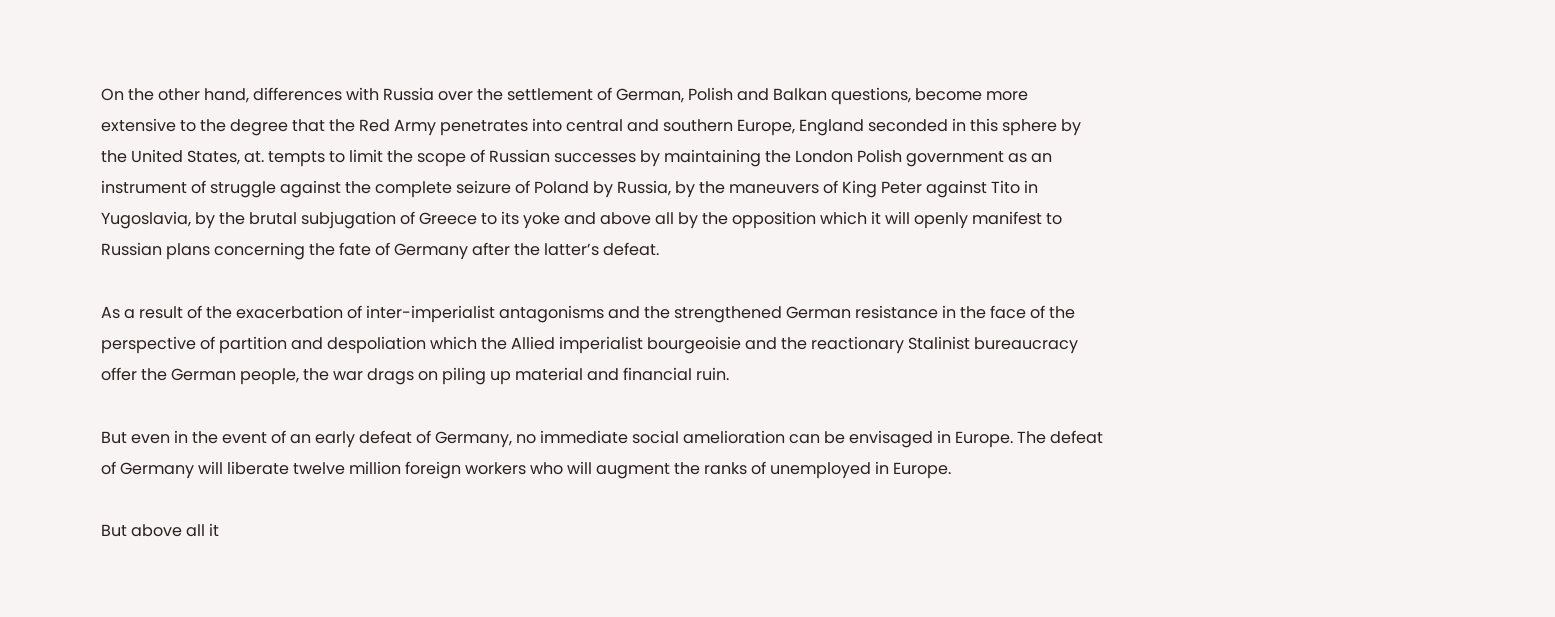On the other hand, differences with Russia over the settlement of German, Polish and Balkan questions, become more extensive to the degree that the Red Army penetrates into central and southern Europe, England seconded in this sphere by the United States, at. tempts to limit the scope of Russian successes by maintaining the London Polish government as an instrument of struggle against the complete seizure of Poland by Russia, by the maneuvers of King Peter against Tito in Yugoslavia, by the brutal subjugation of Greece to its yoke and above all by the opposition which it will openly manifest to Russian plans concerning the fate of Germany after the latter’s defeat.

As a result of the exacerbation of inter-imperialist antagonisms and the strengthened German resistance in the face of the perspective of partition and despoliation which the Allied imperialist bourgeoisie and the reactionary Stalinist bureaucracy offer the German people, the war drags on piling up material and financial ruin.

But even in the event of an early defeat of Germany, no immediate social amelioration can be envisaged in Europe. The defeat of Germany will liberate twelve million foreign workers who will augment the ranks of unemployed in Europe.

But above all it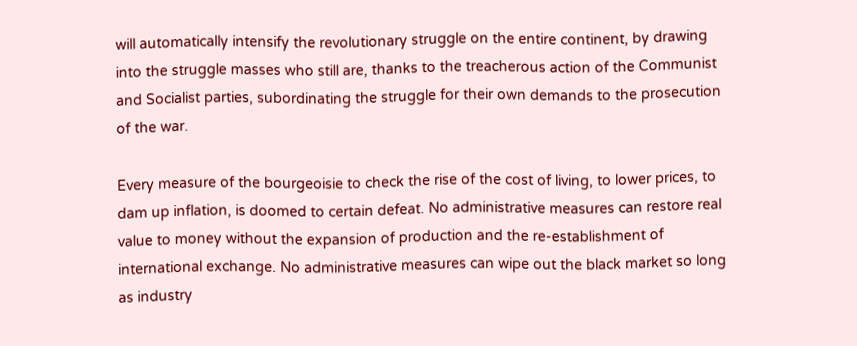will automatically intensify the revolutionary struggle on the entire continent, by drawing into the struggle masses who still are, thanks to the treacherous action of the Communist and Socialist parties, subordinating the struggle for their own demands to the prosecution of the war.

Every measure of the bourgeoisie to check the rise of the cost of living, to lower prices, to dam up inflation, is doomed to certain defeat. No administrative measures can restore real value to money without the expansion of production and the re-establishment of international exchange. No administrative measures can wipe out the black market so long as industry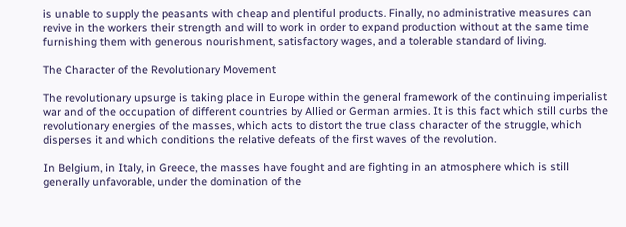is unable to supply the peasants with cheap and plentiful products. Finally, no administrative measures can revive in the workers their strength and will to work in order to expand production without at the same time furnishing them with generous nourishment, satisfactory wages, and a tolerable standard of living.

The Character of the Revolutionary Movement

The revolutionary upsurge is taking place in Europe within the general framework of the continuing imperialist war and of the occupation of different countries by Allied or German armies. It is this fact which still curbs the revolutionary energies of the masses, which acts to distort the true class character of the struggle, which disperses it and which conditions the relative defeats of the first waves of the revolution.

In Belgium, in Italy, in Greece, the masses have fought and are fighting in an atmosphere which is still generally unfavorable, under the domination of the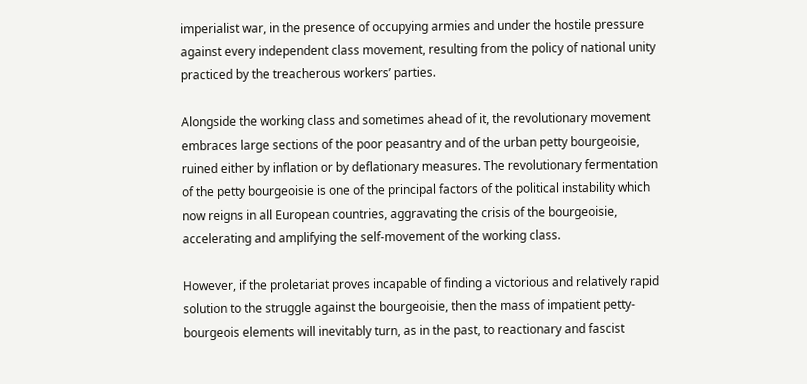imperialist war, in the presence of occupying armies and under the hostile pressure against every independent class movement, resulting from the policy of national unity practiced by the treacherous workers’ parties.

Alongside the working class and sometimes ahead of it, the revolutionary movement embraces large sections of the poor peasantry and of the urban petty bourgeoisie, ruined either by inflation or by deflationary measures. The revolutionary fermentation of the petty bourgeoisie is one of the principal factors of the political instability which now reigns in all European countries, aggravating the crisis of the bourgeoisie, accelerating and amplifying the self-movement of the working class.

However, if the proletariat proves incapable of finding a victorious and relatively rapid solution to the struggle against the bourgeoisie, then the mass of impatient petty-bourgeois elements will inevitably turn, as in the past, to reactionary and fascist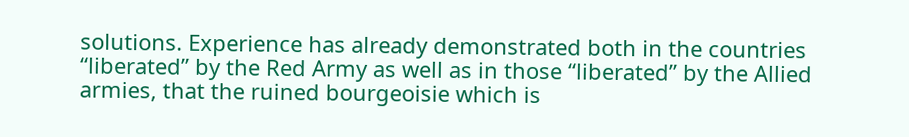solutions. Experience has already demonstrated both in the countries “liberated” by the Red Army as well as in those “liberated” by the Allied armies, that the ruined bourgeoisie which is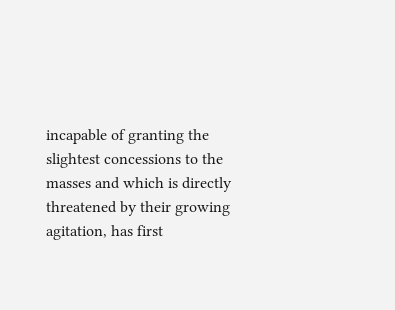incapable of granting the slightest concessions to the masses and which is directly threatened by their growing agitation, has first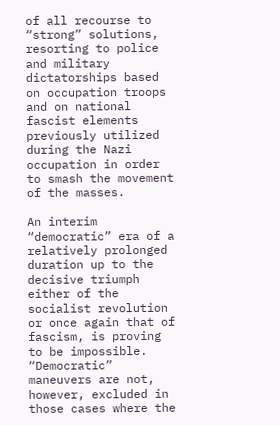of all recourse to “strong” solutions, resorting to police and military dictatorships based on occupation troops and on national fascist elements previously utilized during the Nazi occupation in order to smash the movement of the masses.

An interim “democratic” era of a relatively prolonged duration up to the decisive triumph either of the socialist revolution or once again that of fascism, is proving to be impossible. “Democratic” maneuvers are not, however, excluded in those cases where the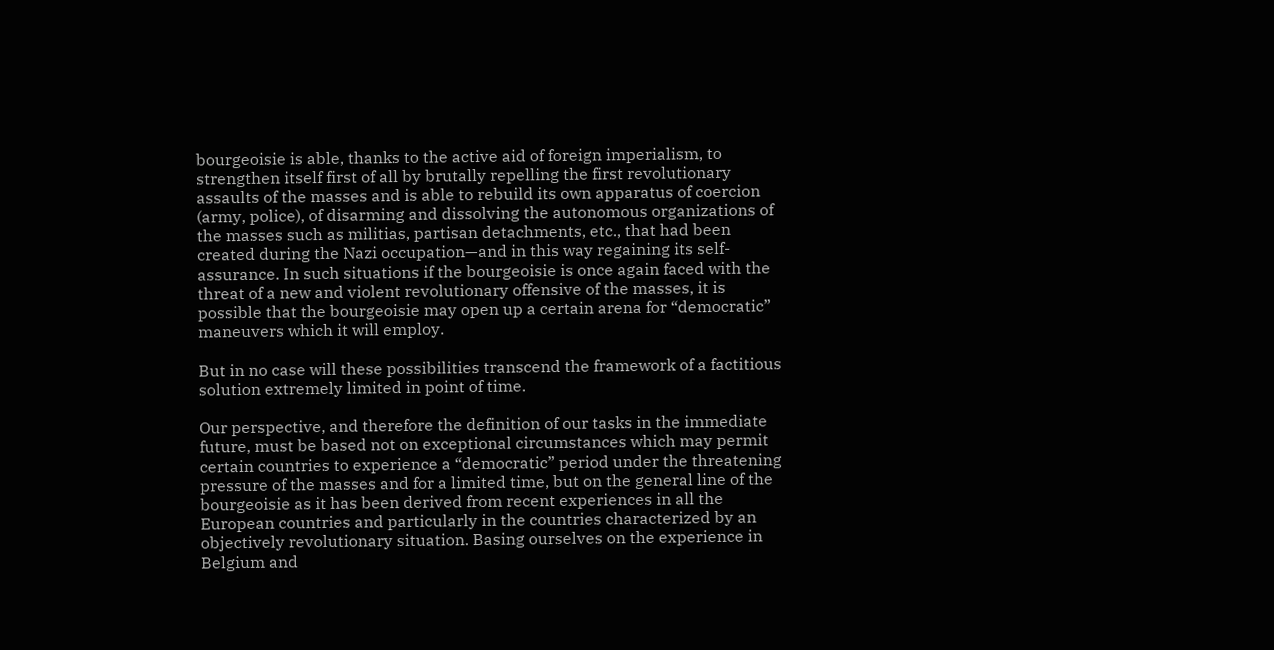bourgeoisie is able, thanks to the active aid of foreign imperialism, to strengthen itself first of all by brutally repelling the first revolutionary assaults of the masses and is able to rebuild its own apparatus of coercion (army, police), of disarming and dissolving the autonomous organizations of the masses such as militias, partisan detachments, etc., that had been created during the Nazi occupation—and in this way regaining its self-assurance. In such situations if the bourgeoisie is once again faced with the threat of a new and violent revolutionary offensive of the masses, it is possible that the bourgeoisie may open up a certain arena for “democratic” maneuvers which it will employ.

But in no case will these possibilities transcend the framework of a factitious solution extremely limited in point of time.

Our perspective, and therefore the definition of our tasks in the immediate future, must be based not on exceptional circumstances which may permit certain countries to experience a “democratic” period under the threatening pressure of the masses and for a limited time, but on the general line of the bourgeoisie as it has been derived from recent experiences in all the European countries and particularly in the countries characterized by an objectively revolutionary situation. Basing ourselves on the experience in Belgium and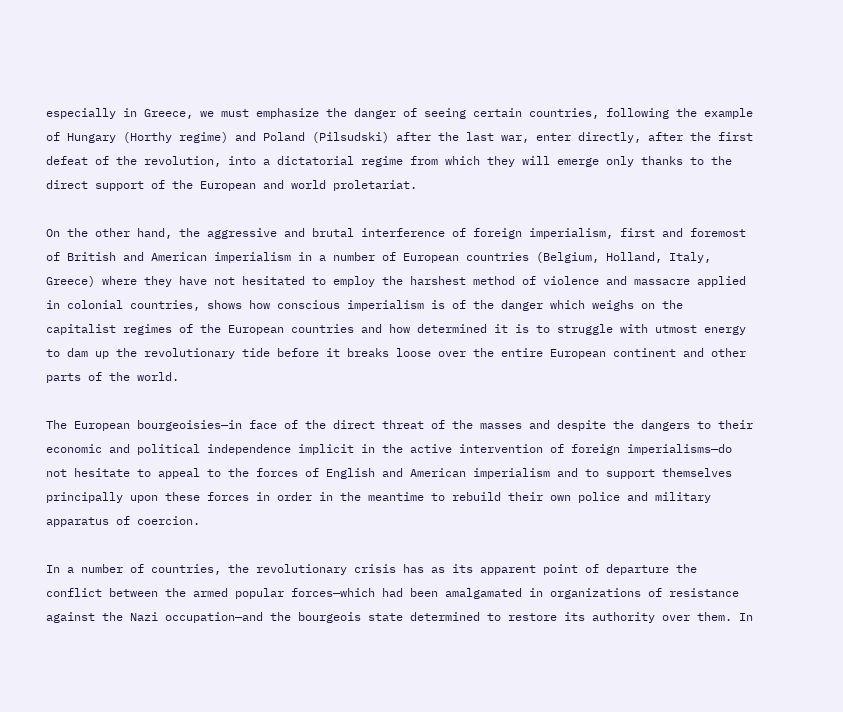especially in Greece, we must emphasize the danger of seeing certain countries, following the example of Hungary (Horthy regime) and Poland (Pilsudski) after the last war, enter directly, after the first defeat of the revolution, into a dictatorial regime from which they will emerge only thanks to the direct support of the European and world proletariat.

On the other hand, the aggressive and brutal interference of foreign imperialism, first and foremost of British and American imperialism in a number of European countries (Belgium, Holland, Italy, Greece) where they have not hesitated to employ the harshest method of violence and massacre applied in colonial countries, shows how conscious imperialism is of the danger which weighs on the capitalist regimes of the European countries and how determined it is to struggle with utmost energy to dam up the revolutionary tide before it breaks loose over the entire European continent and other parts of the world.

The European bourgeoisies—in face of the direct threat of the masses and despite the dangers to their economic and political independence implicit in the active intervention of foreign imperialisms—do not hesitate to appeal to the forces of English and American imperialism and to support themselves principally upon these forces in order in the meantime to rebuild their own police and military apparatus of coercion.

In a number of countries, the revolutionary crisis has as its apparent point of departure the conflict between the armed popular forces—which had been amalgamated in organizations of resistance against the Nazi occupation—and the bourgeois state determined to restore its authority over them. In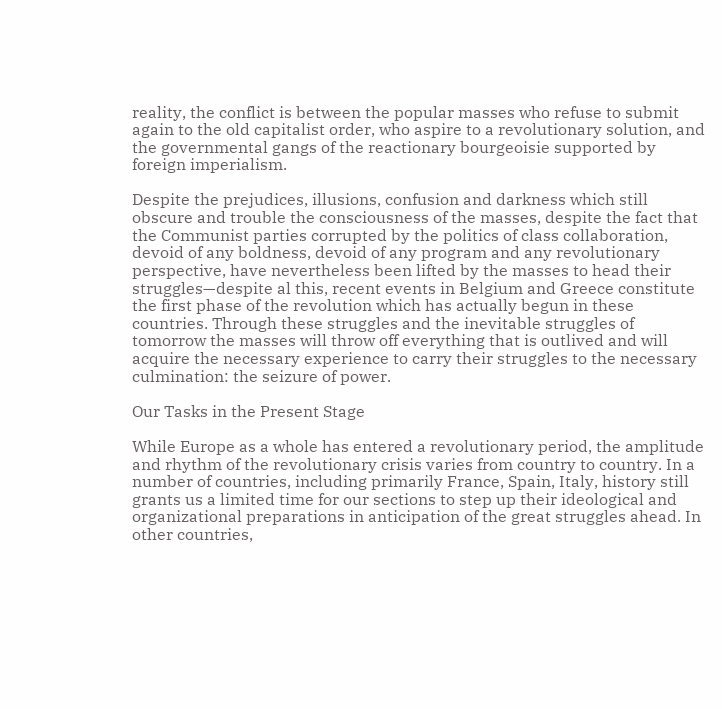reality, the conflict is between the popular masses who refuse to submit again to the old capitalist order, who aspire to a revolutionary solution, and the governmental gangs of the reactionary bourgeoisie supported by foreign imperialism.

Despite the prejudices, illusions, confusion and darkness which still obscure and trouble the consciousness of the masses, despite the fact that the Communist parties corrupted by the politics of class collaboration, devoid of any boldness, devoid of any program and any revolutionary perspective, have nevertheless been lifted by the masses to head their struggles—despite al this, recent events in Belgium and Greece constitute the first phase of the revolution which has actually begun in these countries. Through these struggles and the inevitable struggles of tomorrow the masses will throw off everything that is outlived and will acquire the necessary experience to carry their struggles to the necessary culmination: the seizure of power.

Our Tasks in the Present Stage

While Europe as a whole has entered a revolutionary period, the amplitude and rhythm of the revolutionary crisis varies from country to country. In a number of countries, including primarily France, Spain, Italy, history still grants us a limited time for our sections to step up their ideological and organizational preparations in anticipation of the great struggles ahead. In other countries,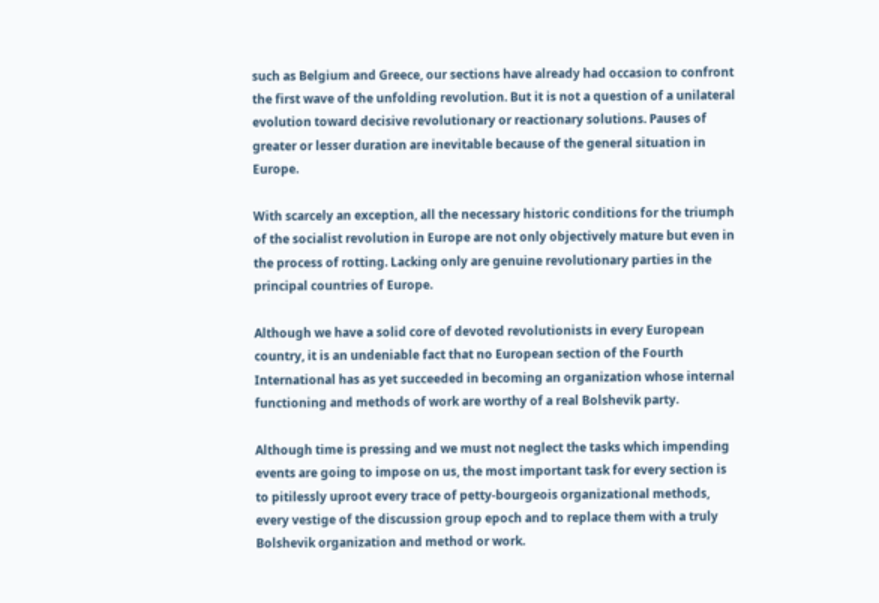such as Belgium and Greece, our sections have already had occasion to confront the first wave of the unfolding revolution. But it is not a question of a unilateral evolution toward decisive revolutionary or reactionary solutions. Pauses of greater or lesser duration are inevitable because of the general situation in Europe.

With scarcely an exception, all the necessary historic conditions for the triumph of the socialist revolution in Europe are not only objectively mature but even in the process of rotting. Lacking only are genuine revolutionary parties in the principal countries of Europe.

Although we have a solid core of devoted revolutionists in every European country, it is an undeniable fact that no European section of the Fourth International has as yet succeeded in becoming an organization whose internal functioning and methods of work are worthy of a real Bolshevik party.

Although time is pressing and we must not neglect the tasks which impending events are going to impose on us, the most important task for every section is to pitilessly uproot every trace of petty-bourgeois organizational methods, every vestige of the discussion group epoch and to replace them with a truly Bolshevik organization and method or work.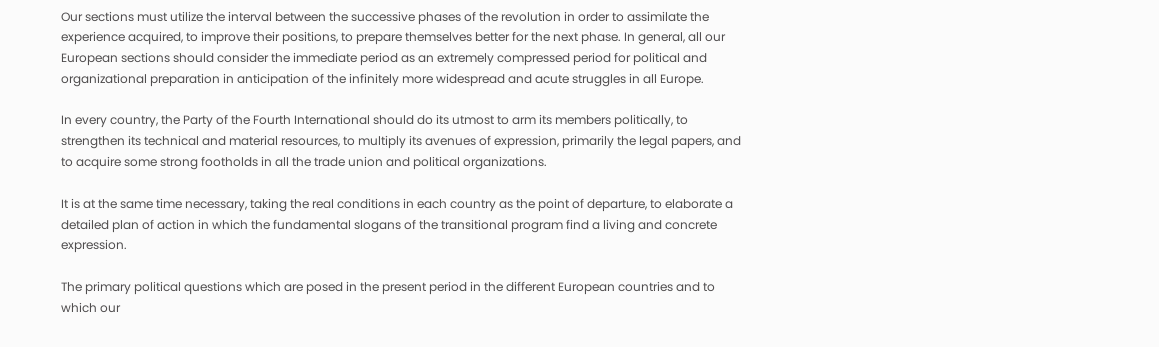Our sections must utilize the interval between the successive phases of the revolution in order to assimilate the experience acquired, to improve their positions, to prepare themselves better for the next phase. In general, all our European sections should consider the immediate period as an extremely compressed period for political and organizational preparation in anticipation of the infinitely more widespread and acute struggles in all Europe.

In every country, the Party of the Fourth International should do its utmost to arm its members politically, to strengthen its technical and material resources, to multiply its avenues of expression, primarily the legal papers, and to acquire some strong footholds in all the trade union and political organizations.

It is at the same time necessary, taking the real conditions in each country as the point of departure, to elaborate a detailed plan of action in which the fundamental slogans of the transitional program find a living and concrete expression.

The primary political questions which are posed in the present period in the different European countries and to which our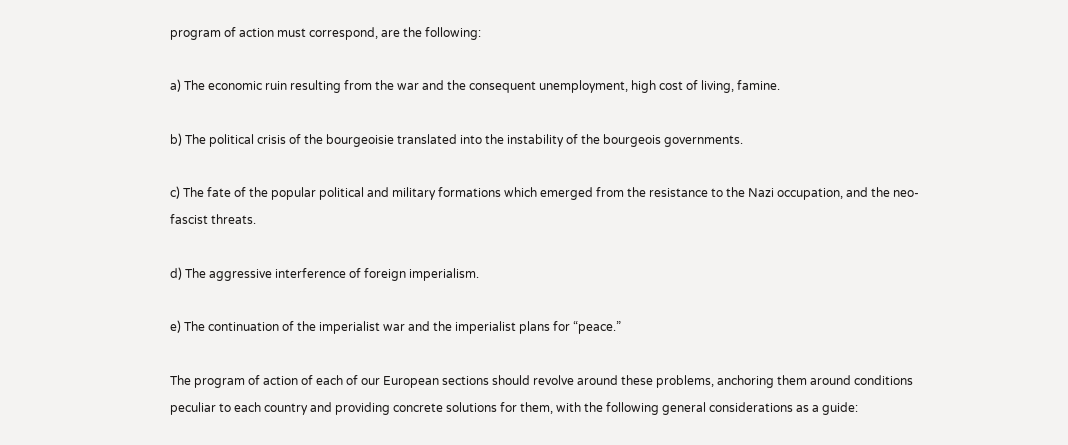program of action must correspond, are the following:

a) The economic ruin resulting from the war and the consequent unemployment, high cost of living, famine.

b) The political crisis of the bourgeoisie translated into the instability of the bourgeois governments.

c) The fate of the popular political and military formations which emerged from the resistance to the Nazi occupation, and the neo-fascist threats.

d) The aggressive interference of foreign imperialism.

e) The continuation of the imperialist war and the imperialist plans for “peace.”

The program of action of each of our European sections should revolve around these problems, anchoring them around conditions peculiar to each country and providing concrete solutions for them, with the following general considerations as a guide: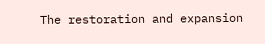The restoration and expansion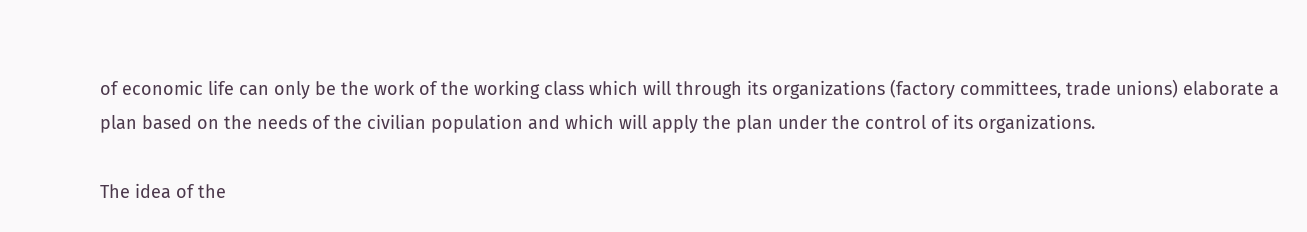of economic life can only be the work of the working class which will through its organizations (factory committees, trade unions) elaborate a plan based on the needs of the civilian population and which will apply the plan under the control of its organizations.

The idea of the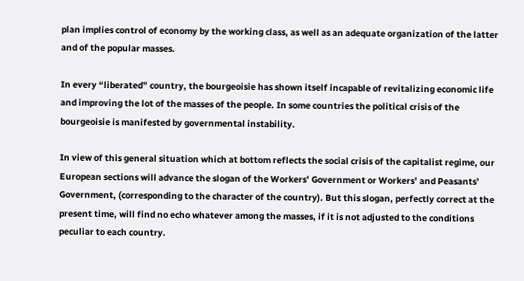plan implies control of economy by the working class, as well as an adequate organization of the latter and of the popular masses.

In every “liberated” country, the bourgeoisie has shown itself incapable of revitalizing economic life and improving the lot of the masses of the people. In some countries the political crisis of the bourgeoisie is manifested by governmental instability.

In view of this general situation which at bottom reflects the social crisis of the capitalist regime, our European sections will advance the slogan of the Workers’ Government or Workers’ and Peasants’ Government, (corresponding to the character of the country). But this slogan, perfectly correct at the present time, will find no echo whatever among the masses, if it is not adjusted to the conditions peculiar to each country.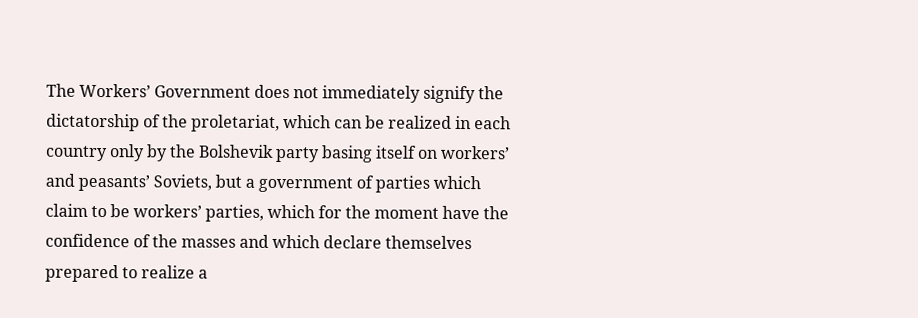The Workers’ Government does not immediately signify the dictatorship of the proletariat, which can be realized in each country only by the Bolshevik party basing itself on workers’ and peasants’ Soviets, but a government of parties which claim to be workers’ parties, which for the moment have the confidence of the masses and which declare themselves prepared to realize a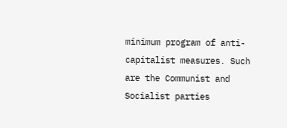minimum program of anti-capitalist measures. Such are the Communist and Socialist parties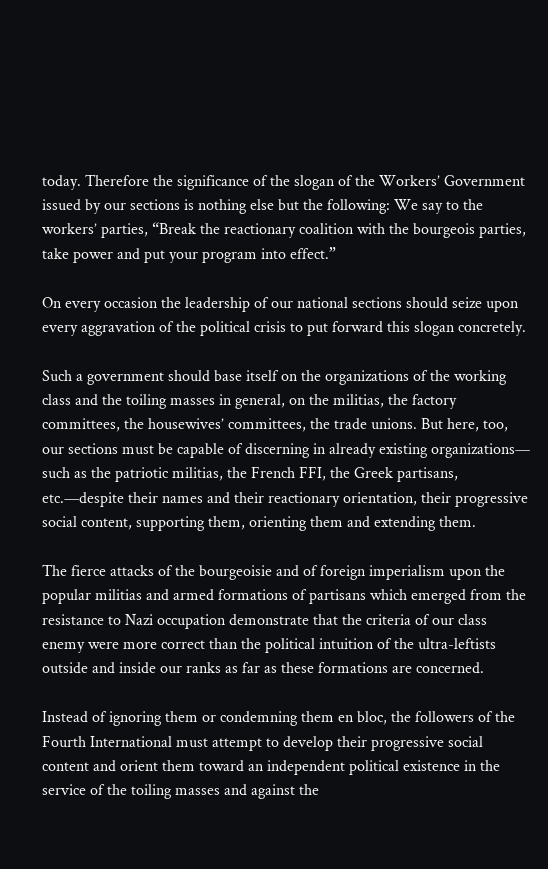today. Therefore the significance of the slogan of the Workers’ Government issued by our sections is nothing else but the following: We say to the workers’ parties, “Break the reactionary coalition with the bourgeois parties, take power and put your program into effect.”

On every occasion the leadership of our national sections should seize upon every aggravation of the political crisis to put forward this slogan concretely.

Such a government should base itself on the organizations of the working class and the toiling masses in general, on the militias, the factory committees, the housewives’ committees, the trade unions. But here, too, our sections must be capable of discerning in already existing organizations— such as the patriotic militias, the French FFI, the Greek partisans, etc.—despite their names and their reactionary orientation, their progressive social content, supporting them, orienting them and extending them.

The fierce attacks of the bourgeoisie and of foreign imperialism upon the popular militias and armed formations of partisans which emerged from the resistance to Nazi occupation demonstrate that the criteria of our class enemy were more correct than the political intuition of the ultra-leftists outside and inside our ranks as far as these formations are concerned.

Instead of ignoring them or condemning them en bloc, the followers of the Fourth International must attempt to develop their progressive social content and orient them toward an independent political existence in the service of the toiling masses and against the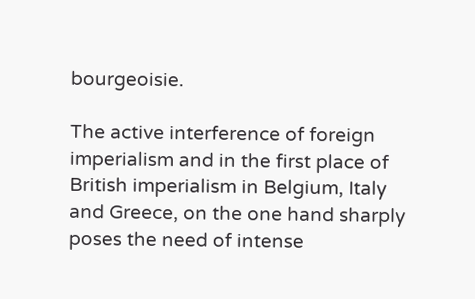bourgeoisie.

The active interference of foreign imperialism and in the first place of British imperialism in Belgium, Italy and Greece, on the one hand sharply poses the need of intense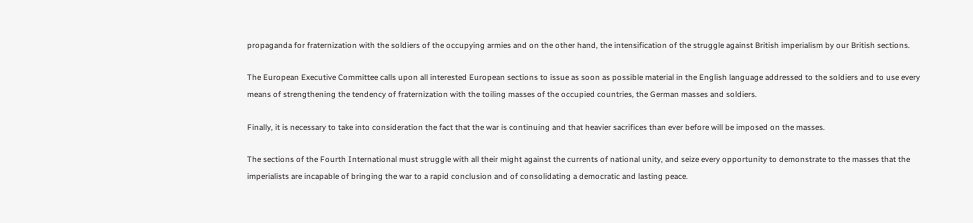propaganda for fraternization with the soldiers of the occupying armies and on the other hand, the intensification of the struggle against British imperialism by our British sections.

The European Executive Committee calls upon all interested European sections to issue as soon as possible material in the English language addressed to the soldiers and to use every means of strengthening the tendency of fraternization with the toiling masses of the occupied countries, the German masses and soldiers.

Finally, it is necessary to take into consideration the fact that the war is continuing and that heavier sacrifices than ever before will be imposed on the masses.

The sections of the Fourth International must struggle with all their might against the currents of national unity, and seize every opportunity to demonstrate to the masses that the imperialists are incapable of bringing the war to a rapid conclusion and of consolidating a democratic and lasting peace.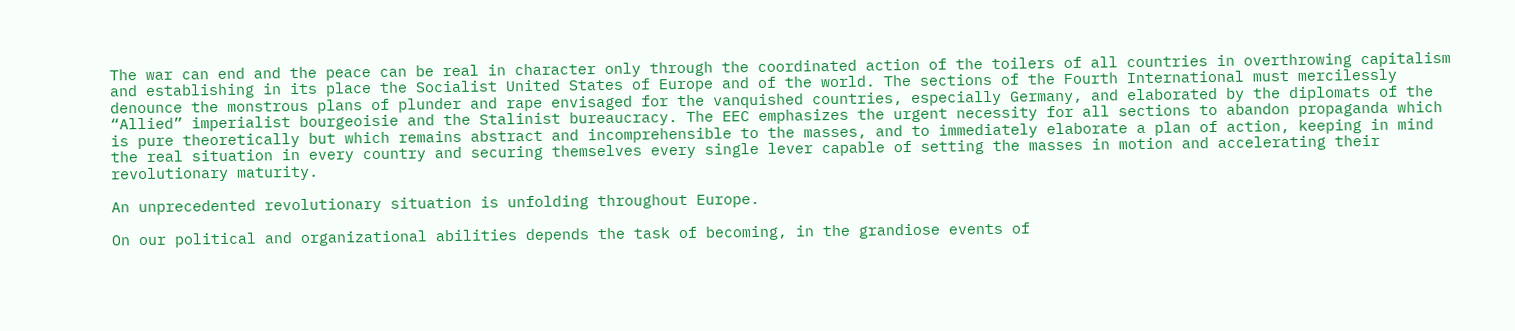The war can end and the peace can be real in character only through the coordinated action of the toilers of all countries in overthrowing capitalism and establishing in its place the Socialist United States of Europe and of the world. The sections of the Fourth International must mercilessly denounce the monstrous plans of plunder and rape envisaged for the vanquished countries, especially Germany, and elaborated by the diplomats of the “Allied” imperialist bourgeoisie and the Stalinist bureaucracy. The EEC emphasizes the urgent necessity for all sections to abandon propaganda which is pure theoretically but which remains abstract and incomprehensible to the masses, and to immediately elaborate a plan of action, keeping in mind the real situation in every country and securing themselves every single lever capable of setting the masses in motion and accelerating their revolutionary maturity.

An unprecedented revolutionary situation is unfolding throughout Europe.

On our political and organizational abilities depends the task of becoming, in the grandiose events of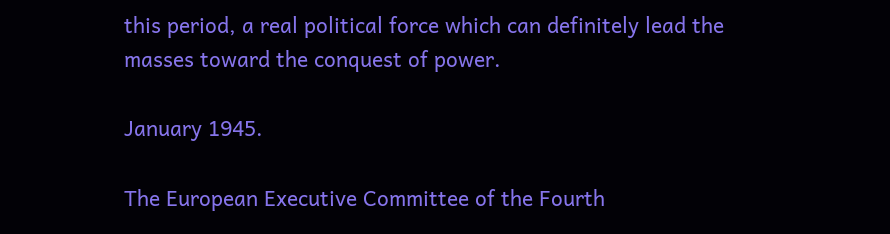this period, a real political force which can definitely lead the masses toward the conquest of power.

January 1945.

The European Executive Committee of the Fourth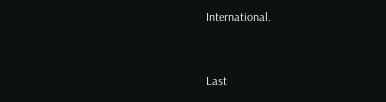International.


Last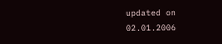updated on 02.01.2006